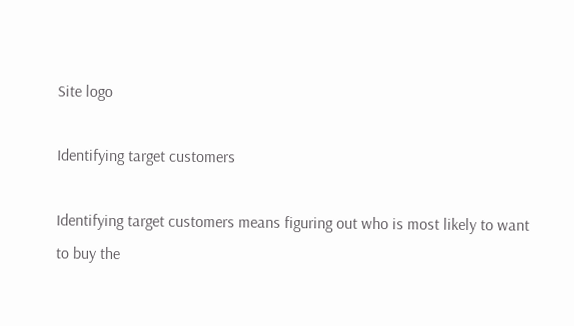Site logo

Identifying target customers

Identifying target customers means figuring out who is most likely to want to buy the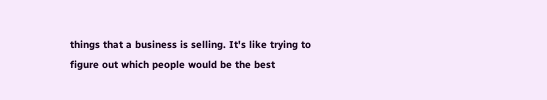things that a business is selling. It's like trying to figure out which people would be the best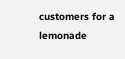customers for a lemonade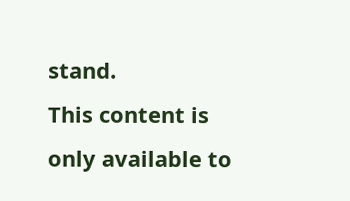stand.
This content is only available to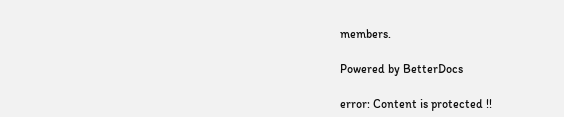members.

Powered by BetterDocs

error: Content is protected !!